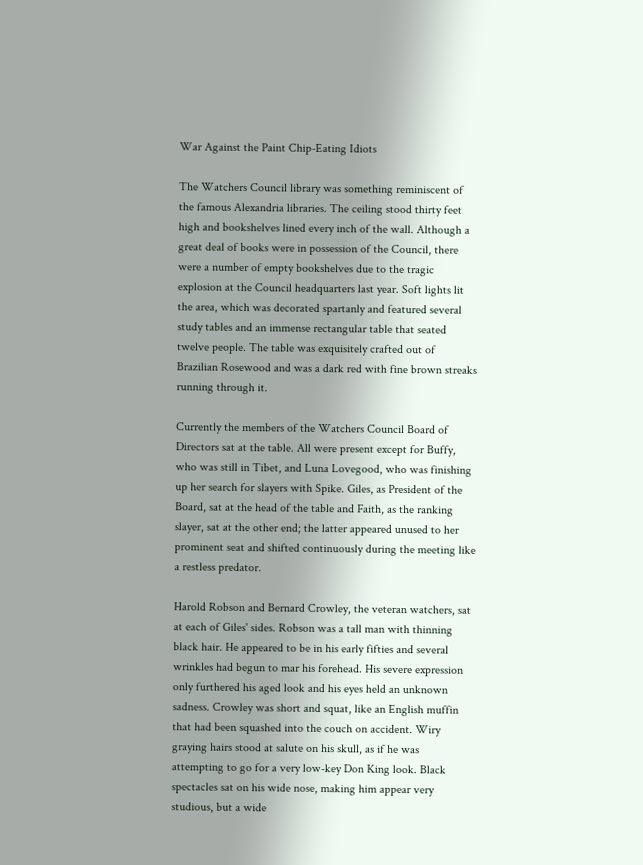War Against the Paint Chip-Eating Idiots

The Watchers Council library was something reminiscent of the famous Alexandria libraries. The ceiling stood thirty feet high and bookshelves lined every inch of the wall. Although a great deal of books were in possession of the Council, there were a number of empty bookshelves due to the tragic explosion at the Council headquarters last year. Soft lights lit the area, which was decorated spartanly and featured several study tables and an immense rectangular table that seated twelve people. The table was exquisitely crafted out of Brazilian Rosewood and was a dark red with fine brown streaks running through it.

Currently the members of the Watchers Council Board of Directors sat at the table. All were present except for Buffy, who was still in Tibet, and Luna Lovegood, who was finishing up her search for slayers with Spike. Giles, as President of the Board, sat at the head of the table and Faith, as the ranking slayer, sat at the other end; the latter appeared unused to her prominent seat and shifted continuously during the meeting like a restless predator.

Harold Robson and Bernard Crowley, the veteran watchers, sat at each of Giles' sides. Robson was a tall man with thinning black hair. He appeared to be in his early fifties and several wrinkles had begun to mar his forehead. His severe expression only furthered his aged look and his eyes held an unknown sadness. Crowley was short and squat, like an English muffin that had been squashed into the couch on accident. Wiry graying hairs stood at salute on his skull, as if he was attempting to go for a very low-key Don King look. Black spectacles sat on his wide nose, making him appear very studious, but a wide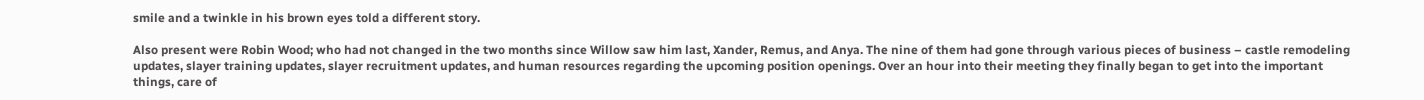smile and a twinkle in his brown eyes told a different story.

Also present were Robin Wood; who had not changed in the two months since Willow saw him last, Xander, Remus, and Anya. The nine of them had gone through various pieces of business – castle remodeling updates, slayer training updates, slayer recruitment updates, and human resources regarding the upcoming position openings. Over an hour into their meeting they finally began to get into the important things, care of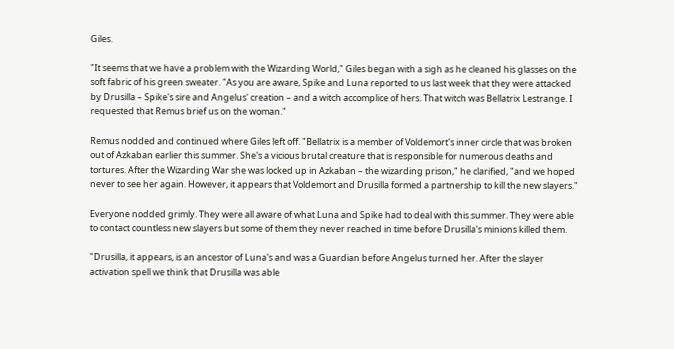Giles.

"It seems that we have a problem with the Wizarding World," Giles began with a sigh as he cleaned his glasses on the soft fabric of his green sweater. "As you are aware, Spike and Luna reported to us last week that they were attacked by Drusilla – Spike's sire and Angelus' creation – and a witch accomplice of hers. That witch was Bellatrix Lestrange. I requested that Remus brief us on the woman."

Remus nodded and continued where Giles left off. "Bellatrix is a member of Voldemort's inner circle that was broken out of Azkaban earlier this summer. She's a vicious brutal creature that is responsible for numerous deaths and tortures. After the Wizarding War she was locked up in Azkaban – the wizarding prison," he clarified, "and we hoped never to see her again. However, it appears that Voldemort and Drusilla formed a partnership to kill the new slayers."

Everyone nodded grimly. They were all aware of what Luna and Spike had to deal with this summer. They were able to contact countless new slayers but some of them they never reached in time before Drusilla's minions killed them.

"Drusilla, it appears, is an ancestor of Luna's and was a Guardian before Angelus turned her. After the slayer activation spell we think that Drusilla was able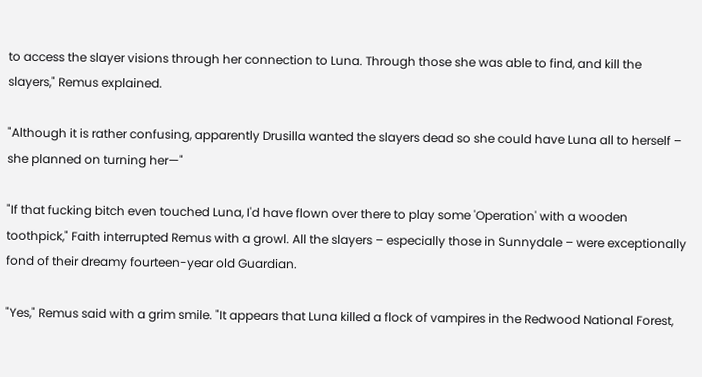to access the slayer visions through her connection to Luna. Through those she was able to find, and kill the slayers," Remus explained.

"Although it is rather confusing, apparently Drusilla wanted the slayers dead so she could have Luna all to herself – she planned on turning her—"

"If that fucking bitch even touched Luna, I'd have flown over there to play some 'Operation' with a wooden toothpick," Faith interrupted Remus with a growl. All the slayers – especially those in Sunnydale – were exceptionally fond of their dreamy fourteen-year old Guardian.

"Yes," Remus said with a grim smile. "It appears that Luna killed a flock of vampires in the Redwood National Forest,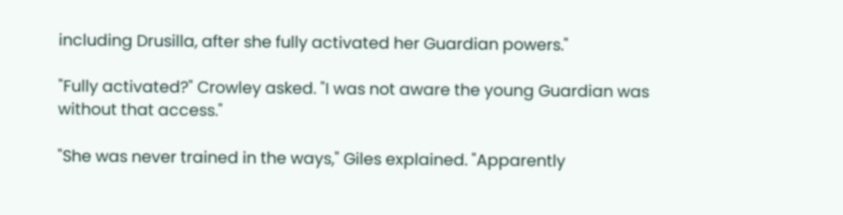including Drusilla, after she fully activated her Guardian powers."

"Fully activated?" Crowley asked. "I was not aware the young Guardian was without that access."

"She was never trained in the ways," Giles explained. "Apparently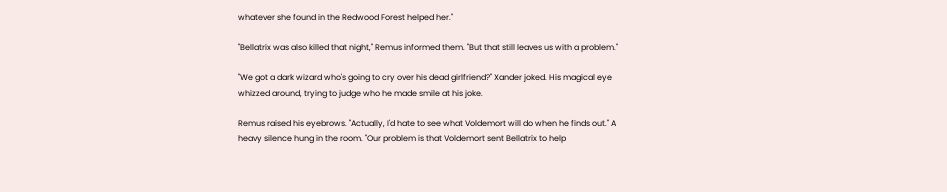whatever she found in the Redwood Forest helped her."

"Bellatrix was also killed that night," Remus informed them. "But that still leaves us with a problem."

"We got a dark wizard who's going to cry over his dead girlfriend?" Xander joked. His magical eye whizzed around, trying to judge who he made smile at his joke.

Remus raised his eyebrows. "Actually, I'd hate to see what Voldemort will do when he finds out." A heavy silence hung in the room. "Our problem is that Voldemort sent Bellatrix to help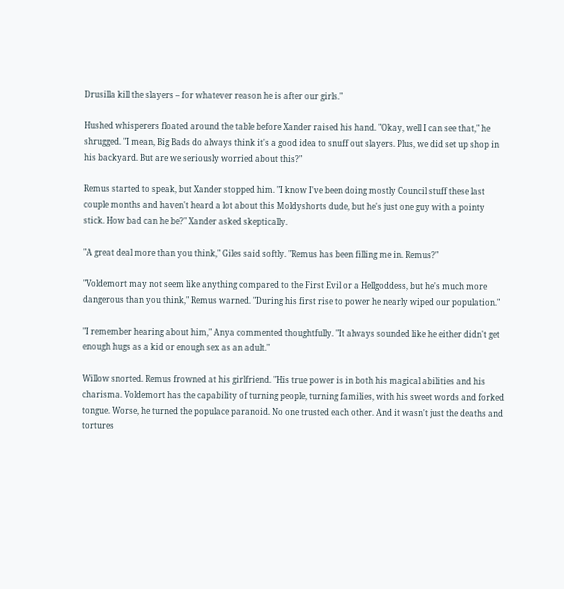Drusilla kill the slayers – for whatever reason he is after our girls."

Hushed whisperers floated around the table before Xander raised his hand. "Okay, well I can see that," he shrugged. "I mean, Big Bads do always think it's a good idea to snuff out slayers. Plus, we did set up shop in his backyard. But are we seriously worried about this?"

Remus started to speak, but Xander stopped him. "I know I've been doing mostly Council stuff these last couple months and haven't heard a lot about this Moldyshorts dude, but he's just one guy with a pointy stick. How bad can he be?" Xander asked skeptically.

"A great deal more than you think," Giles said softly. "Remus has been filling me in. Remus?"

"Voldemort may not seem like anything compared to the First Evil or a Hellgoddess, but he's much more dangerous than you think," Remus warned. "During his first rise to power he nearly wiped our population."

"I remember hearing about him," Anya commented thoughtfully. "It always sounded like he either didn't get enough hugs as a kid or enough sex as an adult."

Willow snorted. Remus frowned at his girlfriend. "His true power is in both his magical abilities and his charisma. Voldemort has the capability of turning people, turning families, with his sweet words and forked tongue. Worse, he turned the populace paranoid. No one trusted each other. And it wasn't just the deaths and tortures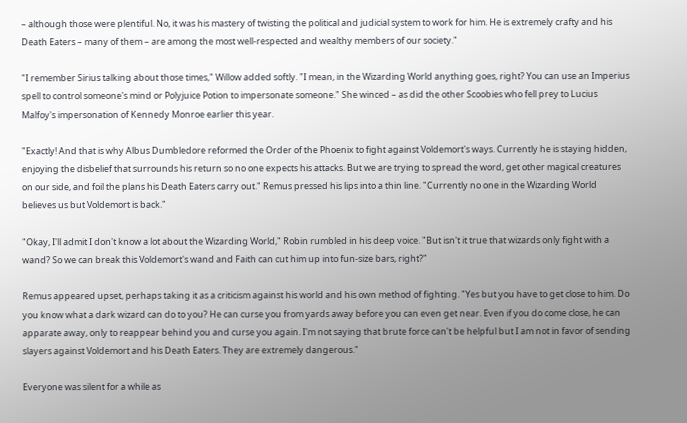– although those were plentiful. No, it was his mastery of twisting the political and judicial system to work for him. He is extremely crafty and his Death Eaters – many of them – are among the most well-respected and wealthy members of our society."

"I remember Sirius talking about those times," Willow added softly. "I mean, in the Wizarding World anything goes, right? You can use an Imperius spell to control someone's mind or Polyjuice Potion to impersonate someone." She winced – as did the other Scoobies who fell prey to Lucius Malfoy's impersonation of Kennedy Monroe earlier this year.

"Exactly! And that is why Albus Dumbledore reformed the Order of the Phoenix to fight against Voldemort's ways. Currently he is staying hidden, enjoying the disbelief that surrounds his return so no one expects his attacks. But we are trying to spread the word, get other magical creatures on our side, and foil the plans his Death Eaters carry out." Remus pressed his lips into a thin line. "Currently no one in the Wizarding World believes us but Voldemort is back."

"Okay, I'll admit I don't know a lot about the Wizarding World," Robin rumbled in his deep voice. "But isn't it true that wizards only fight with a wand? So we can break this Voldemort's wand and Faith can cut him up into fun-size bars, right?"

Remus appeared upset, perhaps taking it as a criticism against his world and his own method of fighting. "Yes but you have to get close to him. Do you know what a dark wizard can do to you? He can curse you from yards away before you can even get near. Even if you do come close, he can apparate away, only to reappear behind you and curse you again. I'm not saying that brute force can't be helpful but I am not in favor of sending slayers against Voldemort and his Death Eaters. They are extremely dangerous."

Everyone was silent for a while as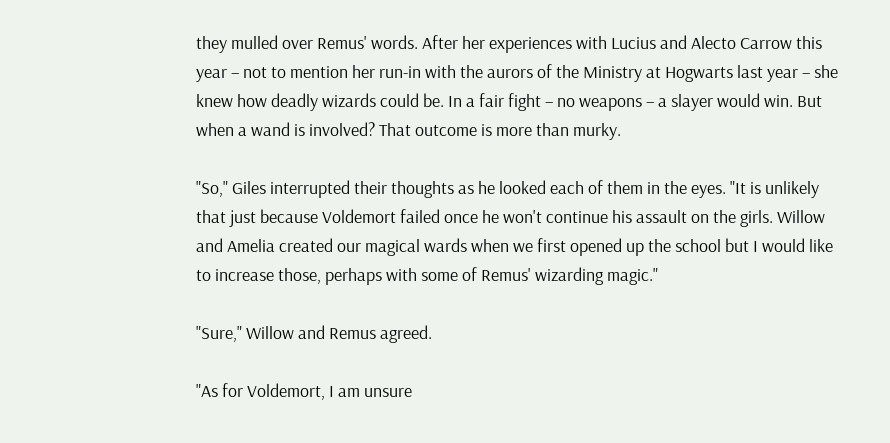they mulled over Remus' words. After her experiences with Lucius and Alecto Carrow this year – not to mention her run-in with the aurors of the Ministry at Hogwarts last year – she knew how deadly wizards could be. In a fair fight – no weapons – a slayer would win. But when a wand is involved? That outcome is more than murky.

"So," Giles interrupted their thoughts as he looked each of them in the eyes. "It is unlikely that just because Voldemort failed once he won't continue his assault on the girls. Willow and Amelia created our magical wards when we first opened up the school but I would like to increase those, perhaps with some of Remus' wizarding magic."

"Sure," Willow and Remus agreed.

"As for Voldemort, I am unsure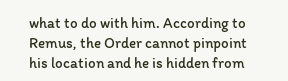what to do with him. According to Remus, the Order cannot pinpoint his location and he is hidden from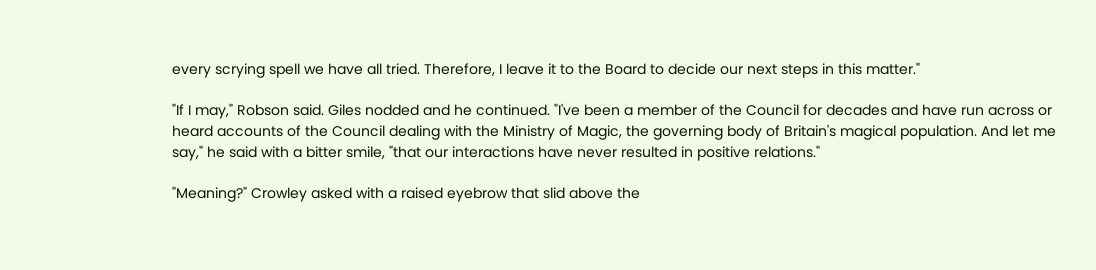every scrying spell we have all tried. Therefore, I leave it to the Board to decide our next steps in this matter."

"If I may," Robson said. Giles nodded and he continued. "I've been a member of the Council for decades and have run across or heard accounts of the Council dealing with the Ministry of Magic, the governing body of Britain's magical population. And let me say," he said with a bitter smile, "that our interactions have never resulted in positive relations."

"Meaning?" Crowley asked with a raised eyebrow that slid above the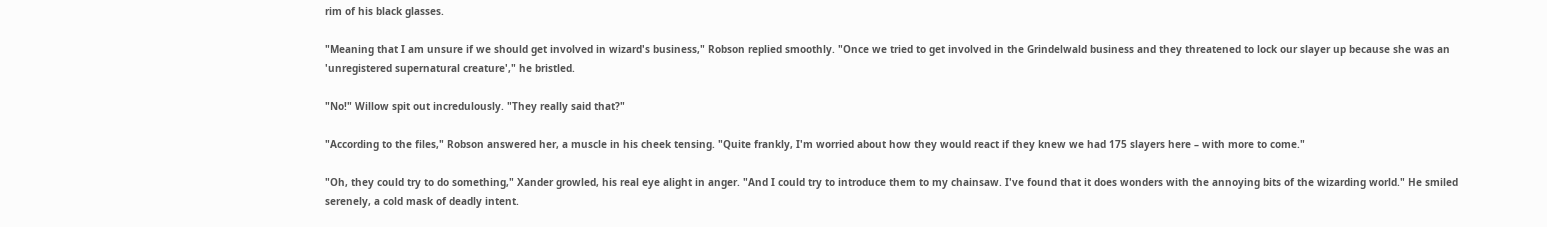rim of his black glasses.

"Meaning that I am unsure if we should get involved in wizard's business," Robson replied smoothly. "Once we tried to get involved in the Grindelwald business and they threatened to lock our slayer up because she was an 'unregistered supernatural creature'," he bristled.

"No!" Willow spit out incredulously. "They really said that?"

"According to the files," Robson answered her, a muscle in his cheek tensing. "Quite frankly, I'm worried about how they would react if they knew we had 175 slayers here – with more to come."

"Oh, they could try to do something," Xander growled, his real eye alight in anger. "And I could try to introduce them to my chainsaw. I've found that it does wonders with the annoying bits of the wizarding world." He smiled serenely, a cold mask of deadly intent.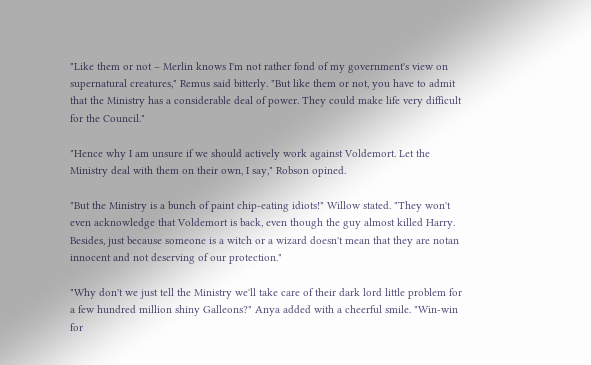"Like them or not – Merlin knows I'm not rather fond of my government's view on supernatural creatures," Remus said bitterly. "But like them or not, you have to admit that the Ministry has a considerable deal of power. They could make life very difficult for the Council."

"Hence why I am unsure if we should actively work against Voldemort. Let the Ministry deal with them on their own, I say," Robson opined.

"But the Ministry is a bunch of paint chip-eating idiots!" Willow stated. "They won't even acknowledge that Voldemort is back, even though the guy almost killed Harry. Besides, just because someone is a witch or a wizard doesn't mean that they are notan innocent and not deserving of our protection."

"Why don't we just tell the Ministry we'll take care of their dark lord little problem for a few hundred million shiny Galleons?" Anya added with a cheerful smile. "Win-win for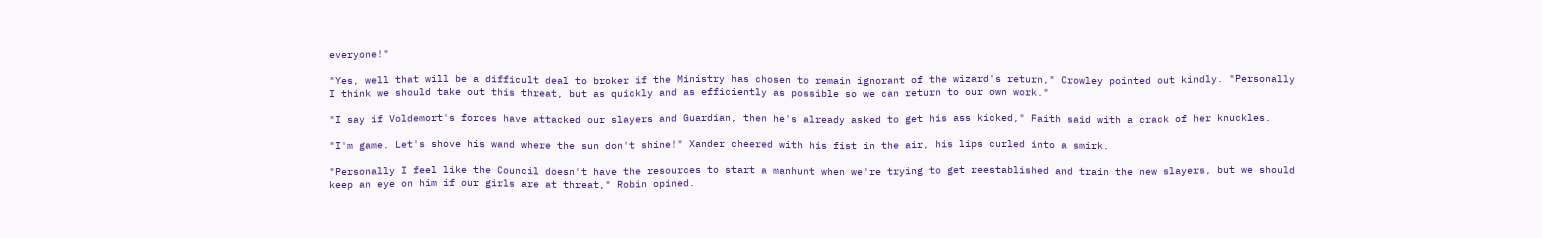everyone!"

"Yes, well that will be a difficult deal to broker if the Ministry has chosen to remain ignorant of the wizard's return," Crowley pointed out kindly. "Personally I think we should take out this threat, but as quickly and as efficiently as possible so we can return to our own work."

"I say if Voldemort's forces have attacked our slayers and Guardian, then he's already asked to get his ass kicked," Faith said with a crack of her knuckles.

"I'm game. Let's shove his wand where the sun don't shine!" Xander cheered with his fist in the air, his lips curled into a smirk.

"Personally I feel like the Council doesn't have the resources to start a manhunt when we're trying to get reestablished and train the new slayers, but we should keep an eye on him if our girls are at threat," Robin opined.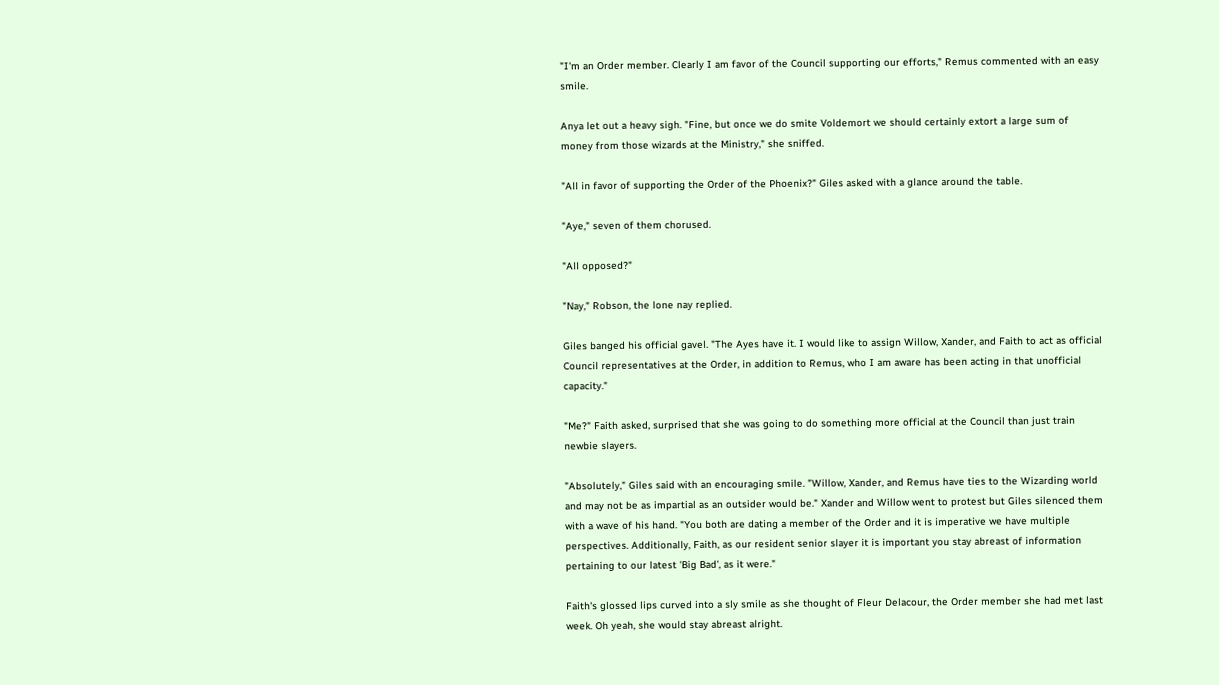"I'm an Order member. Clearly I am favor of the Council supporting our efforts," Remus commented with an easy smile.

Anya let out a heavy sigh. "Fine, but once we do smite Voldemort we should certainly extort a large sum of money from those wizards at the Ministry," she sniffed.

"All in favor of supporting the Order of the Phoenix?" Giles asked with a glance around the table.

"Aye," seven of them chorused.

"All opposed?"

"Nay," Robson, the lone nay replied.

Giles banged his official gavel. "The Ayes have it. I would like to assign Willow, Xander, and Faith to act as official Council representatives at the Order, in addition to Remus, who I am aware has been acting in that unofficial capacity."

"Me?" Faith asked, surprised that she was going to do something more official at the Council than just train newbie slayers.

"Absolutely," Giles said with an encouraging smile. "Willow, Xander, and Remus have ties to the Wizarding world and may not be as impartial as an outsider would be." Xander and Willow went to protest but Giles silenced them with a wave of his hand. "You both are dating a member of the Order and it is imperative we have multiple perspectives. Additionally, Faith, as our resident senior slayer it is important you stay abreast of information pertaining to our latest 'Big Bad', as it were."

Faith's glossed lips curved into a sly smile as she thought of Fleur Delacour, the Order member she had met last week. Oh yeah, she would stay abreast alright.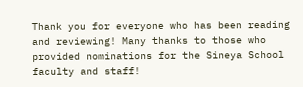Thank you for everyone who has been reading and reviewing! Many thanks to those who provided nominations for the Sineya School faculty and staff!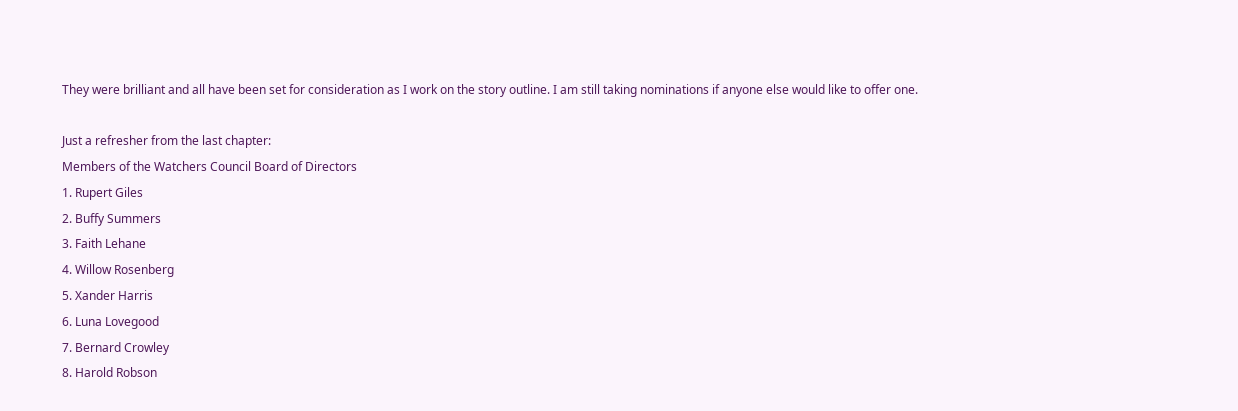They were brilliant and all have been set for consideration as I work on the story outline. I am still taking nominations if anyone else would like to offer one.

Just a refresher from the last chapter:
Members of the Watchers Council Board of Directors
1. Rupert Giles
2. Buffy Summers
3. Faith Lehane
4. Willow Rosenberg
5. Xander Harris
6. Luna Lovegood
7. Bernard Crowley
8. Harold Robson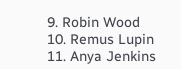9. Robin Wood
10. Remus Lupin
11. Anya Jenkins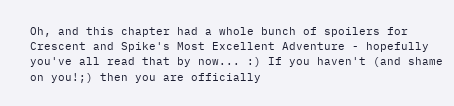Oh, and this chapter had a whole bunch of spoilers for Crescent and Spike's Most Excellent Adventure - hopefully you've all read that by now... :) If you haven't (and shame on you!;) then you are officially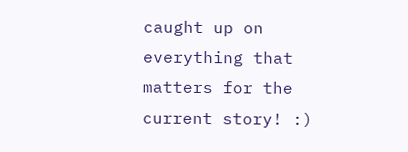caught up on everything that matters for the current story! :)